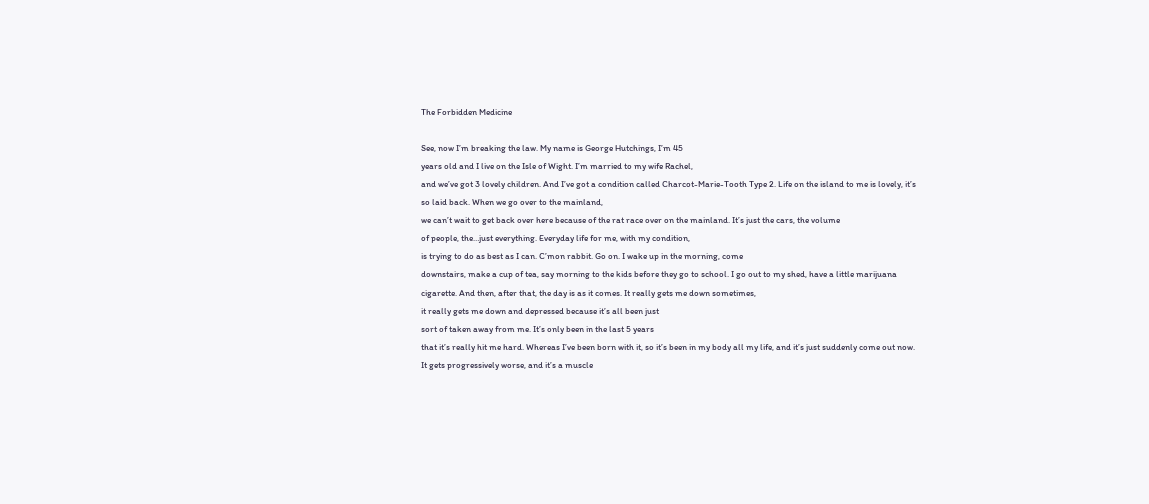The Forbidden Medicine

See, now I’m breaking the law. My name is George Hutchings, I’m 45
years old and I live on the Isle of Wight. I’m married to my wife Rachel,
and we’ve got 3 lovely children. And I’ve got a condition called Charcot-Marie-Tooth Type 2. Life on the island to me is lovely, it’s so laid back. When we go over to the mainland,
we can’t wait to get back over here because of the rat race over on the mainland. It’s just the cars, the volume
of people, the…just everything. Everyday life for me, with my condition,
is trying to do as best as I can. C’mon rabbit. Go on. I wake up in the morning, come
downstairs, make a cup of tea, say morning to the kids before they go to school. I go out to my shed, have a little marijuana cigarette. And then, after that, the day is as it comes. It really gets me down sometimes,
it really gets me down and depressed because it’s all been just
sort of taken away from me. It’s only been in the last 5 years
that it’s really hit me hard. Whereas I’ve been born with it, so it’s been in my body all my life, and it’s just suddenly come out now. It gets progressively worse, and it’s a muscle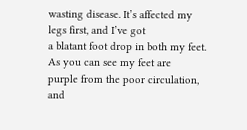wasting disease. It’s affected my legs first, and I’ve got
a blatant foot drop in both my feet. As you can see my feet are
purple from the poor circulation, and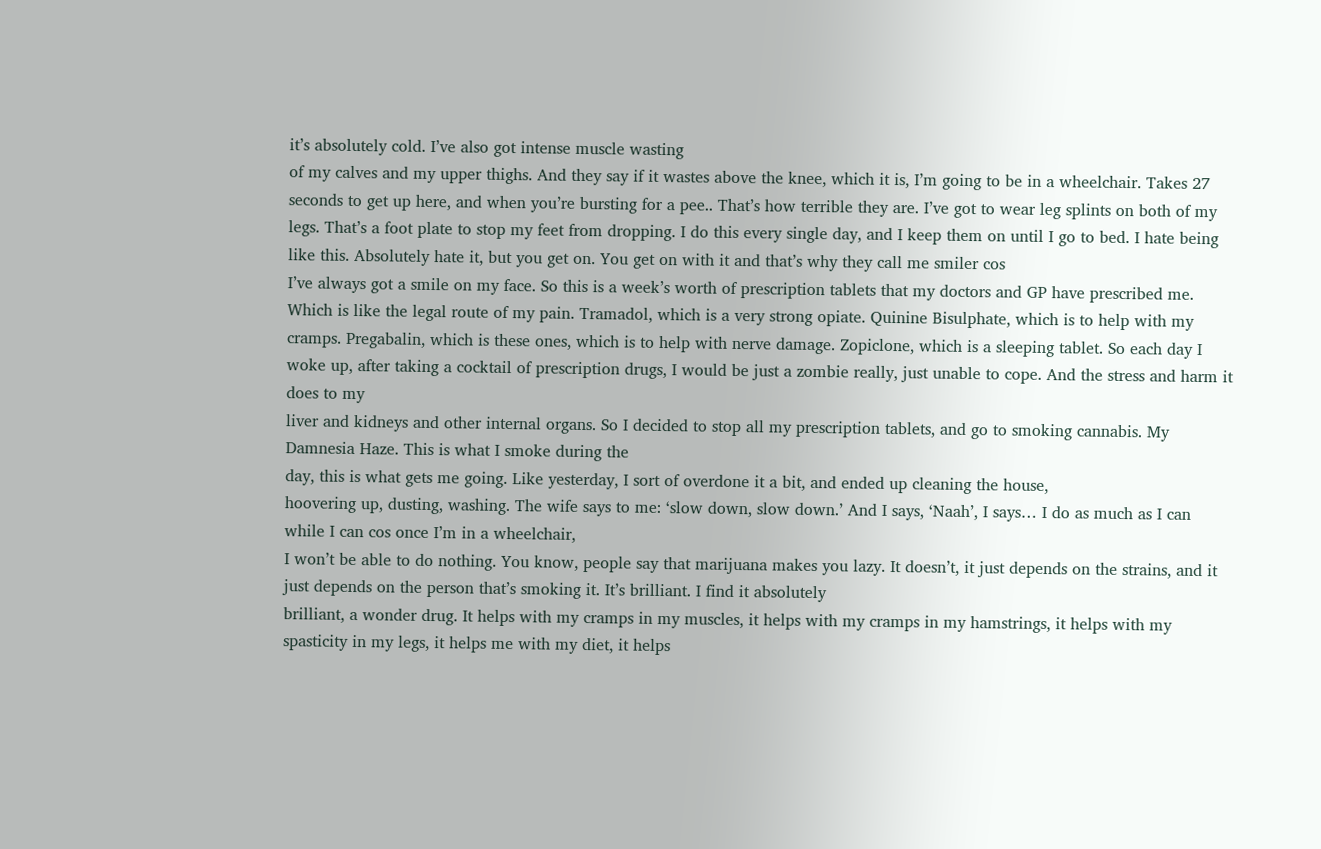it’s absolutely cold. I’ve also got intense muscle wasting
of my calves and my upper thighs. And they say if it wastes above the knee, which it is, I’m going to be in a wheelchair. Takes 27 seconds to get up here, and when you’re bursting for a pee.. That’s how terrible they are. I’ve got to wear leg splints on both of my legs. That’s a foot plate to stop my feet from dropping. I do this every single day, and I keep them on until I go to bed. I hate being like this. Absolutely hate it, but you get on. You get on with it and that’s why they call me smiler cos
I’ve always got a smile on my face. So this is a week’s worth of prescription tablets that my doctors and GP have prescribed me. Which is like the legal route of my pain. Tramadol, which is a very strong opiate. Quinine Bisulphate, which is to help with my cramps. Pregabalin, which is these ones, which is to help with nerve damage. Zopiclone, which is a sleeping tablet. So each day I woke up, after taking a cocktail of prescription drugs, I would be just a zombie really, just unable to cope. And the stress and harm it does to my
liver and kidneys and other internal organs. So I decided to stop all my prescription tablets, and go to smoking cannabis. My Damnesia Haze. This is what I smoke during the
day, this is what gets me going. Like yesterday, I sort of overdone it a bit, and ended up cleaning the house,
hoovering up, dusting, washing. The wife says to me: ‘slow down, slow down.’ And I says, ‘Naah’, I says… I do as much as I can while I can cos once I’m in a wheelchair,
I won’t be able to do nothing. You know, people say that marijuana makes you lazy. It doesn’t, it just depends on the strains, and it just depends on the person that’s smoking it. It’s brilliant. I find it absolutely
brilliant, a wonder drug. It helps with my cramps in my muscles, it helps with my cramps in my hamstrings, it helps with my spasticity in my legs, it helps me with my diet, it helps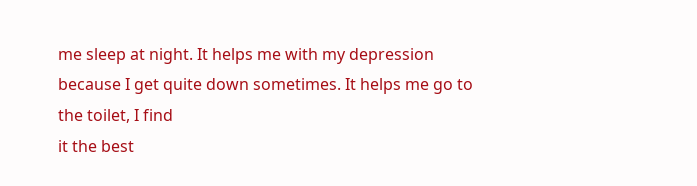me sleep at night. It helps me with my depression
because I get quite down sometimes. It helps me go to the toilet, I find
it the best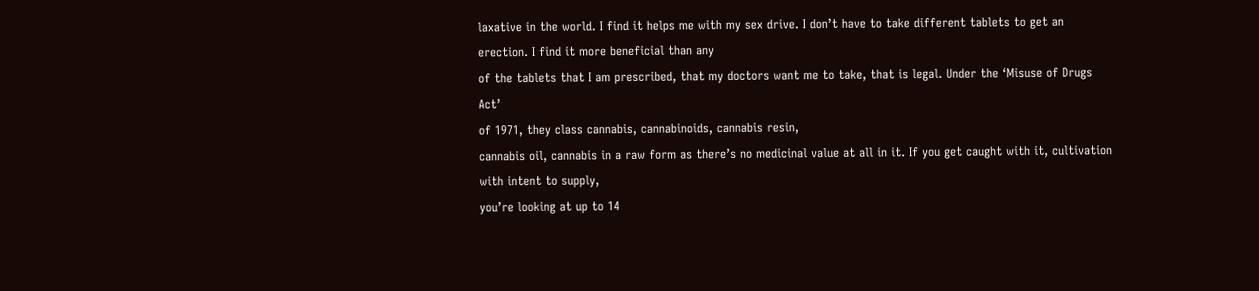laxative in the world. I find it helps me with my sex drive. I don’t have to take different tablets to get an erection. I find it more beneficial than any
of the tablets that I am prescribed, that my doctors want me to take, that is legal. Under the ‘Misuse of Drugs Act’
of 1971, they class cannabis, cannabinoids, cannabis resin,
cannabis oil, cannabis in a raw form as there’s no medicinal value at all in it. If you get caught with it, cultivation with intent to supply,
you’re looking at up to 14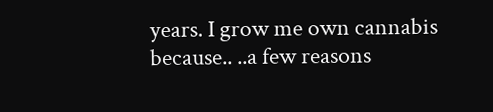years. I grow me own cannabis because.. ..a few reasons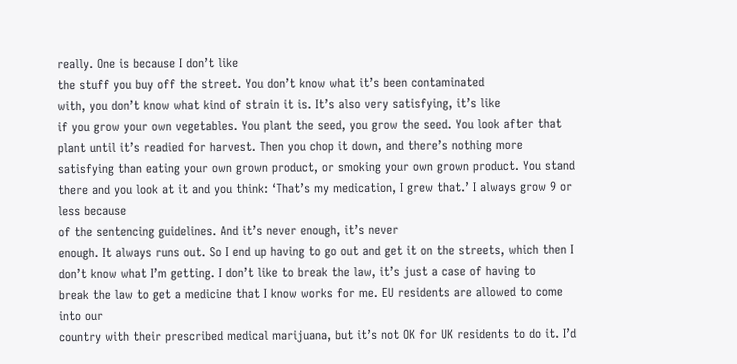really. One is because I don’t like
the stuff you buy off the street. You don’t know what it’s been contaminated
with, you don’t know what kind of strain it is. It’s also very satisfying, it’s like
if you grow your own vegetables. You plant the seed, you grow the seed. You look after that plant until it’s readied for harvest. Then you chop it down, and there’s nothing more
satisfying than eating your own grown product, or smoking your own grown product. You stand there and you look at it and you think: ‘That’s my medication, I grew that.’ I always grow 9 or less because
of the sentencing guidelines. And it’s never enough, it’s never
enough. It always runs out. So I end up having to go out and get it on the streets, which then I don’t know what I’m getting. I don’t like to break the law, it’s just a case of having to
break the law to get a medicine that I know works for me. EU residents are allowed to come into our
country with their prescribed medical marijuana, but it’s not OK for UK residents to do it. I’d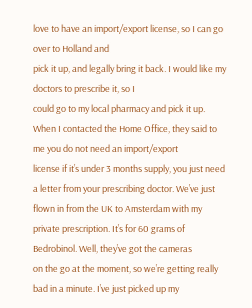love to have an import/export license, so I can go over to Holland and
pick it up, and legally bring it back. I would like my doctors to prescribe it, so I
could go to my local pharmacy and pick it up. When I contacted the Home Office, they said to me you do not need an import/export
license if it’s under 3 months supply, you just need a letter from your prescribing doctor. We’ve just flown in from the UK to Amsterdam with my private prescription. It’s for 60 grams of Bedrobinol. Well, they’ve got the cameras
on the go at the moment, so we’re getting really bad in a minute. I’ve just picked up my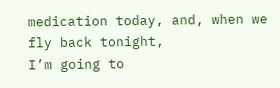medication today, and, when we fly back tonight,
I’m going to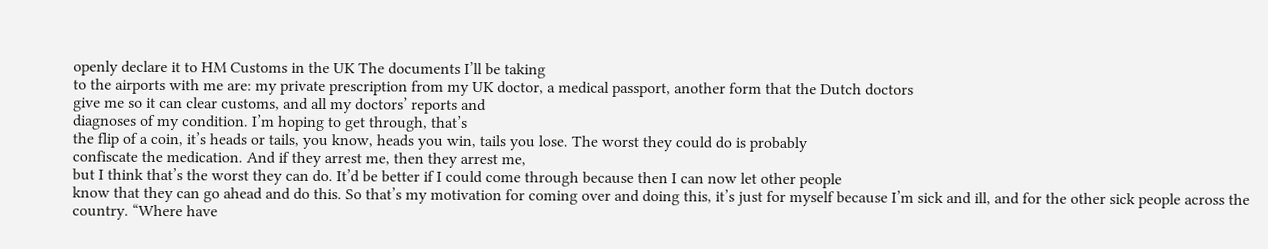openly declare it to HM Customs in the UK The documents I’ll be taking
to the airports with me are: my private prescription from my UK doctor, a medical passport, another form that the Dutch doctors
give me so it can clear customs, and all my doctors’ reports and
diagnoses of my condition. I’m hoping to get through, that’s
the flip of a coin, it’s heads or tails, you know, heads you win, tails you lose. The worst they could do is probably
confiscate the medication. And if they arrest me, then they arrest me,
but I think that’s the worst they can do. It’d be better if I could come through because then I can now let other people
know that they can go ahead and do this. So that’s my motivation for coming over and doing this, it’s just for myself because I’m sick and ill, and for the other sick people across the country. “Where have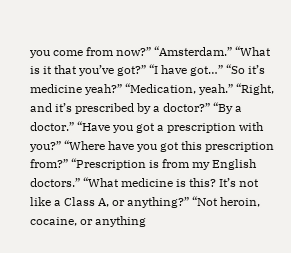you come from now?” “Amsterdam.” “What is it that you’ve got?” “I have got…” “So it’s medicine yeah?” “Medication, yeah.” “Right, and it’s prescribed by a doctor?” “By a doctor.” “Have you got a prescription with you?” “Where have you got this prescription from?” “Prescription is from my English doctors.” “What medicine is this? It’s not
like a Class A, or anything?” “Not heroin, cocaine, or anything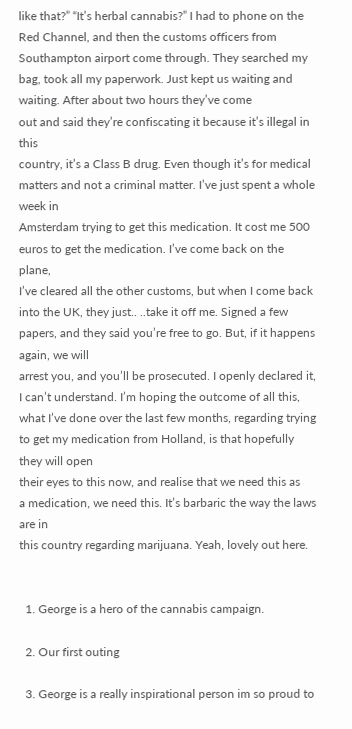like that?” “It’s herbal cannabis?” I had to phone on the Red Channel, and then the customs officers from
Southampton airport come through. They searched my bag, took all my paperwork. Just kept us waiting and waiting. After about two hours they’ve come
out and said they’re confiscating it because it’s illegal in this
country, it’s a Class B drug. Even though it’s for medical
matters and not a criminal matter. I’ve just spent a whole week in
Amsterdam trying to get this medication. It cost me 500 euros to get the medication. I’ve come back on the plane,
I’ve cleared all the other customs, but when I come back into the UK, they just.. ..take it off me. Signed a few papers, and they said you’re free to go. But, if it happens again, we will
arrest you, and you’ll be prosecuted. I openly declared it, I can’t understand. I’m hoping the outcome of all this,
what I’ve done over the last few months, regarding trying to get my medication from Holland, is that hopefully they will open
their eyes to this now, and realise that we need this as
a medication, we need this. It’s barbaric the way the laws are in
this country regarding marijuana. Yeah, lovely out here.


  1. George is a hero of the cannabis campaign.

  2. Our first outing

  3. George is a really inspirational person im so proud to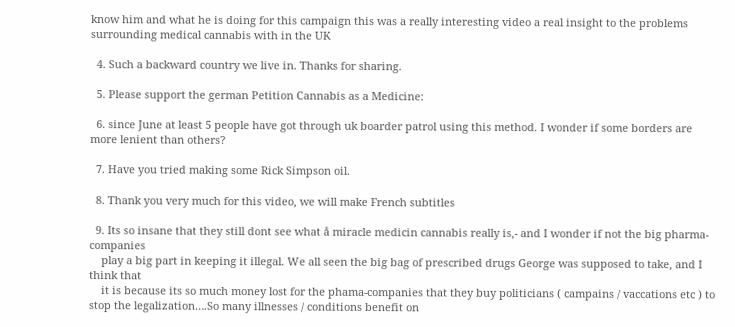know him and what he is doing for this campaign this was a really interesting video a real insight to the problems surrounding medical cannabis with in the UK

  4. Such a backward country we live in. Thanks for sharing.

  5. Please support the german Petition Cannabis as a Medicine:

  6. since June at least 5 people have got through uk boarder patrol using this method. I wonder if some borders are more lenient than others?

  7. Have you tried making some Rick Simpson oil.

  8. Thank you very much for this video, we will make French subtitles

  9. Its so insane that they still dont see what å miracle medicin cannabis really is,- and I wonder if not the big pharma-companies
    play a big part in keeping it illegal. We all seen the big bag of prescribed drugs George was supposed to take, and I think that
    it is because its so much money lost for the phama-companies that they buy politicians ( campains / vaccations etc ) to stop the legalization….So many illnesses / conditions benefit on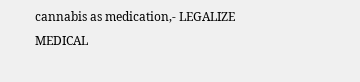cannabis as medication,- LEGALIZE MEDICAL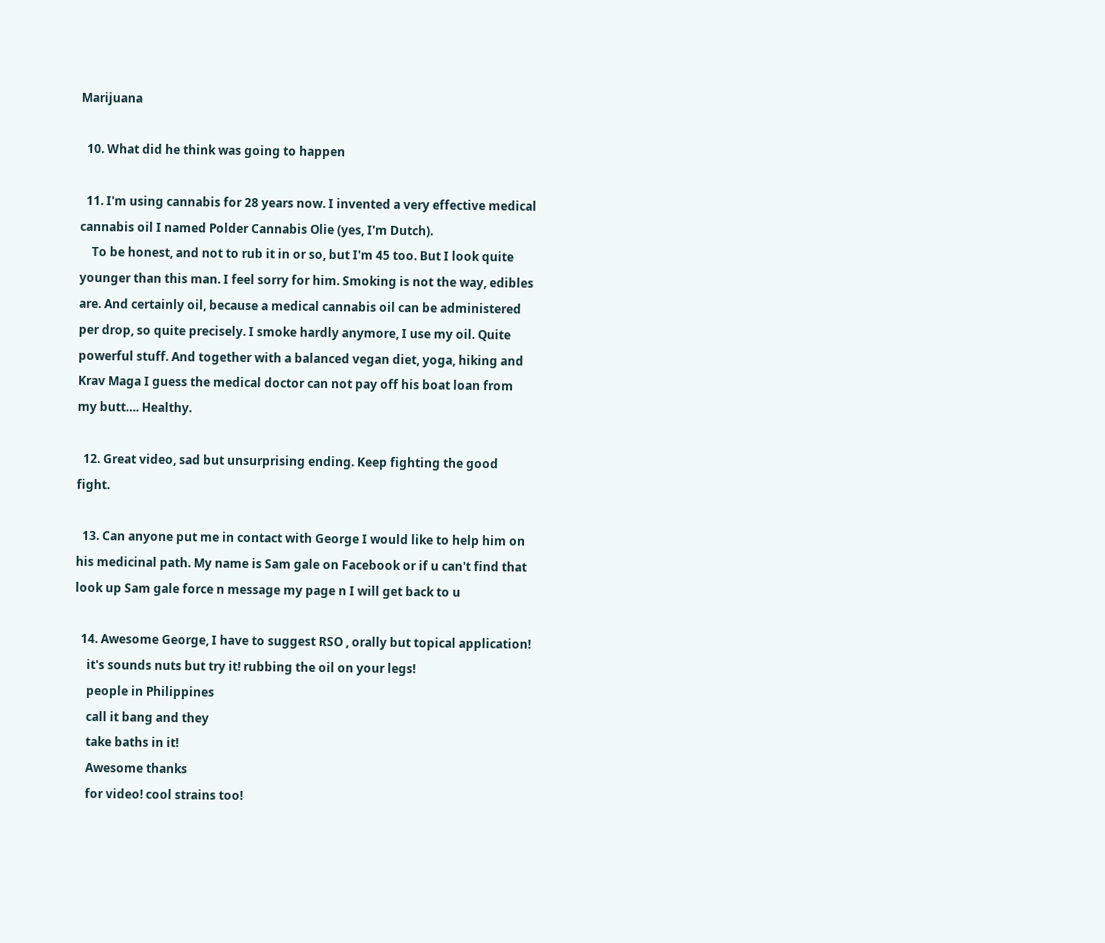Marijuana

  10. What did he think was going to happen

  11. I'm using cannabis for 28 years now. I invented a very effective medical cannabis oil I named Polder Cannabis Olie (yes, I'm Dutch).
    To be honest, and not to rub it in or so, but I'm 45 too. But I look quite younger than this man. I feel sorry for him. Smoking is not the way, edibles are. And certainly oil, because a medical cannabis oil can be administered per drop, so quite precisely. I smoke hardly anymore, I use my oil. Quite powerful stuff. And together with a balanced vegan diet, yoga, hiking and Krav Maga I guess the medical doctor can not pay off his boat loan from my butt…. Healthy.

  12. Great video, sad but unsurprising ending. Keep fighting the good fight.

  13. Can anyone put me in contact with George I would like to help him on his medicinal path. My name is Sam gale on Facebook or if u can't find that look up Sam gale force n message my page n I will get back to u

  14. Awesome George, I have to suggest RSO , orally but topical application!
    it's sounds nuts but try it! rubbing the oil on your legs!
    people in Philippines
    call it bang and they
    take baths in it!
    Awesome thanks
    for video! cool strains too!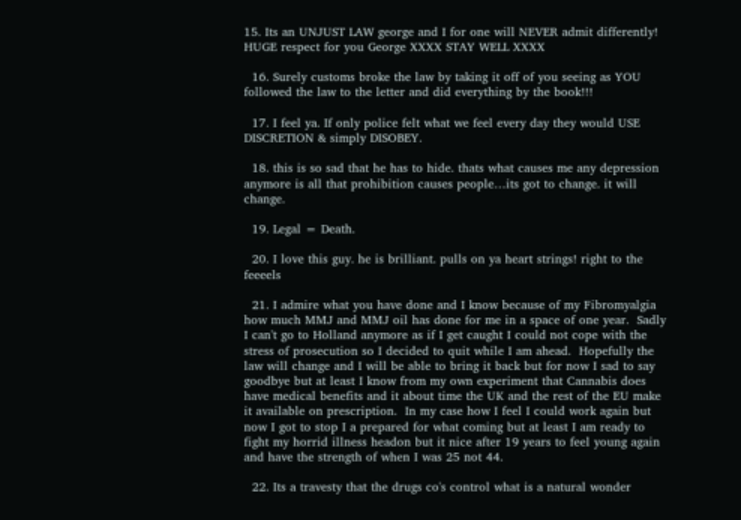15. Its an UNJUST LAW george and I for one will NEVER admit differently! HUGE respect for you George XXXX STAY WELL XXXX

  16. Surely customs broke the law by taking it off of you seeing as YOU followed the law to the letter and did everything by the book!!!

  17. I feel ya. If only police felt what we feel every day they would USE DISCRETION & simply DISOBEY.

  18. this is so sad that he has to hide. thats what causes me any depression anymore is all that prohibition causes people…its got to change. it will change.

  19. Legal = Death.

  20. I love this guy. he is brilliant. pulls on ya heart strings! right to the feeeels

  21. I admire what you have done and I know because of my Fibromyalgia how much MMJ and MMJ oil has done for me in a space of one year.  Sadly I can't go to Holland anymore as if I get caught I could not cope with the stress of prosecution so I decided to quit while I am ahead.  Hopefully the law will change and I will be able to bring it back but for now I sad to say goodbye but at least I know from my own experiment that Cannabis does have medical benefits and it about time the UK and the rest of the EU make it available on prescription.  In my case how I feel I could work again but now I got to stop I a prepared for what coming but at least I am ready to fight my horrid illness headon but it nice after 19 years to feel young again and have the strength of when I was 25 not 44.

  22. Its a travesty that the drugs co's control what is a natural wonder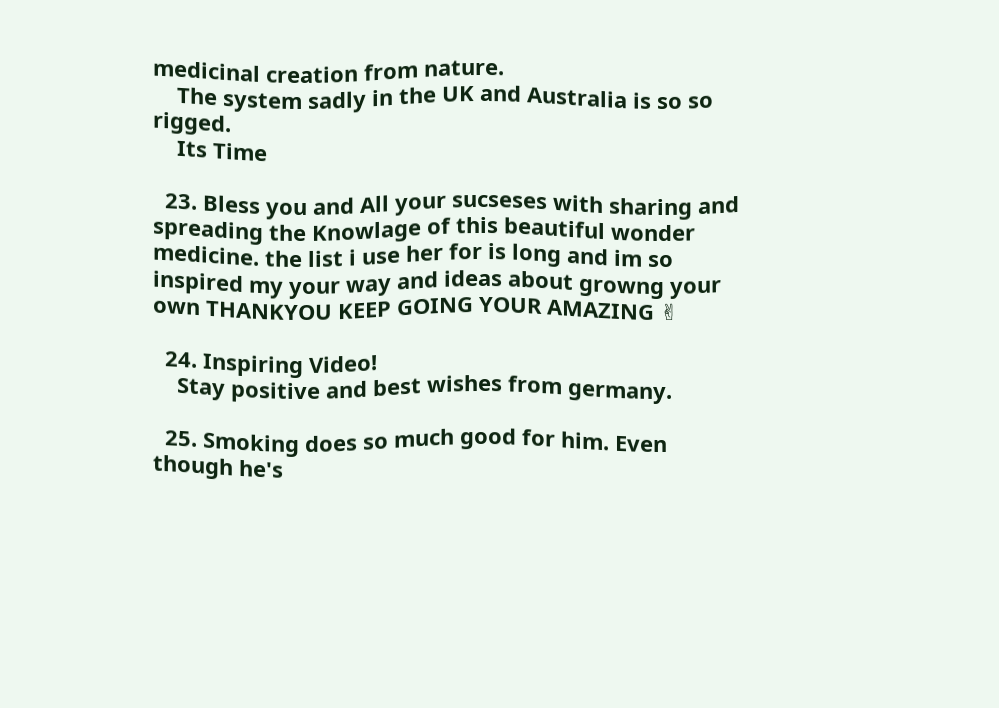medicinal creation from nature.
    The system sadly in the UK and Australia is so so rigged.
    Its Time

  23. Bless you and All your sucseses with sharing and spreading the Knowlage of this beautiful wonder medicine. the list i use her for is long and im so inspired my your way and ideas about growng your own THANKYOU KEEP GOING YOUR AMAZING ✌

  24. Inspiring Video!
    Stay positive and best wishes from germany.

  25. Smoking does so much good for him. Even though he's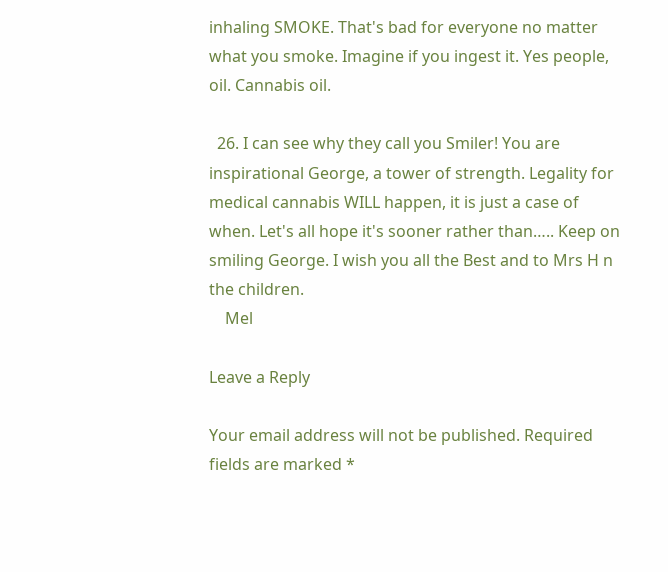inhaling SMOKE. That's bad for everyone no matter what you smoke. Imagine if you ingest it. Yes people, oil. Cannabis oil.

  26. I can see why they call you Smiler! You are inspirational George, a tower of strength. Legality for medical cannabis WILL happen, it is just a case of when. Let's all hope it's sooner rather than….. Keep on smiling George. I wish you all the Best and to Mrs H n the children.
    Mel

Leave a Reply

Your email address will not be published. Required fields are marked *